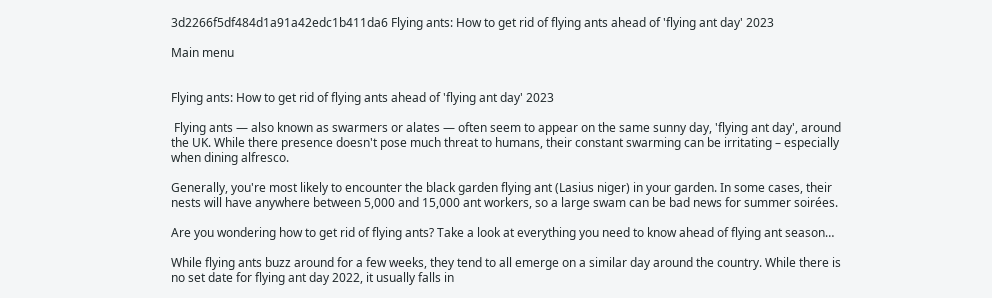3d2266f5df484d1a91a42edc1b411da6 Flying ants: How to get rid of flying ants ahead of 'flying ant day' 2023

Main menu


Flying ants: How to get rid of flying ants ahead of 'flying ant day' 2023

 Flying ants — also known as swarmers or alates — often seem to appear on the same sunny day, 'flying ant day', around the UK. While there presence doesn't pose much threat to humans, their constant swarming can be irritating – especially when dining alfresco.

Generally, you're most likely to encounter the black garden flying ant (Lasius niger) in your garden. In some cases, their nests will have anywhere between 5,000 and 15,000 ant workers, so a large swam can be bad news for summer soirées.

Are you wondering how to get rid of flying ants? Take a look at everything you need to know ahead of flying ant season…

While flying ants buzz around for a few weeks, they tend to all emerge on a similar day around the country. While there is no set date for flying ant day 2022, it usually falls in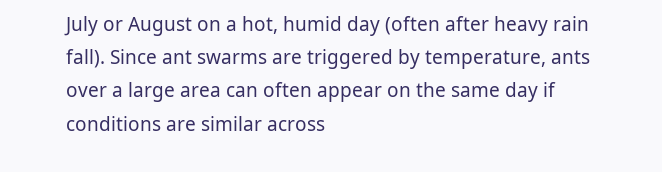July or August on a hot, humid day (often after heavy rain fall). Since ant swarms are triggered by temperature, ants over a large area can often appear on the same day if conditions are similar across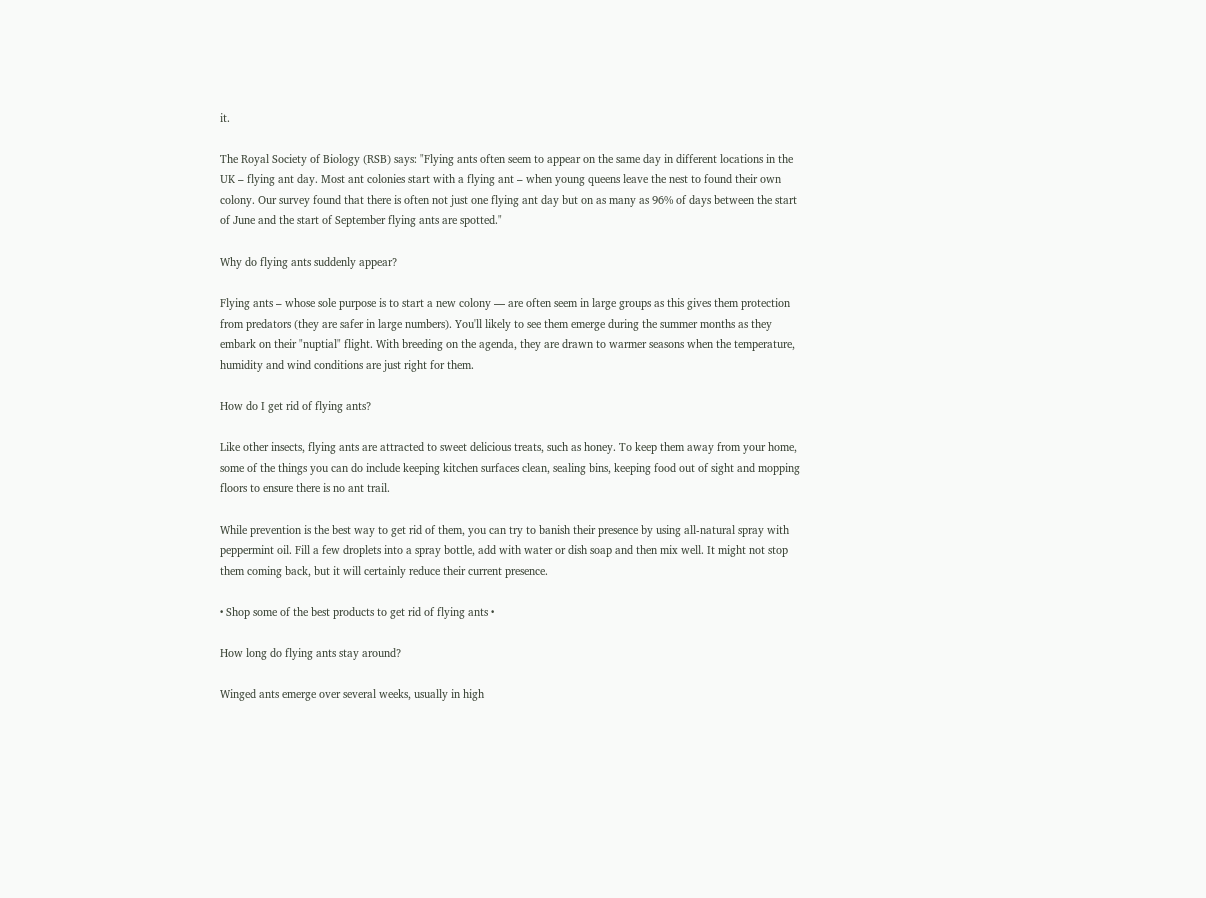it.

The Royal Society of Biology (RSB) says: "Flying ants often seem to appear on the same day in different locations in the UK – flying ant day. Most ant colonies start with a flying ant – when young queens leave the nest to found their own colony. Our survey found that there is often not just one flying ant day but on as many as 96% of days between the start of June and the start of September flying ants are spotted."

Why do flying ants suddenly appear?

Flying ants – whose sole purpose is to start a new colony — are often seem in large groups as this gives them protection from predators (they are safer in large numbers). You'll likely to see them emerge during the summer months as they embark on their "nuptial" flight. With breeding on the agenda, they are drawn to warmer seasons when the temperature, humidity and wind conditions are just right for them.

How do I get rid of flying ants?

Like other insects, flying ants are attracted to sweet delicious treats, such as honey. To keep them away from your home, some of the things you can do include keeping kitchen surfaces clean, sealing bins, keeping food out of sight and mopping floors to ensure there is no ant trail.

While prevention is the best way to get rid of them, you can try to banish their presence by using all-natural spray with peppermint oil. Fill a few droplets into a spray bottle, add with water or dish soap and then mix well. It might not stop them coming back, but it will certainly reduce their current presence.

• Shop some of the best products to get rid of flying ants •

How long do flying ants stay around?

Winged ants emerge over several weeks, usually in high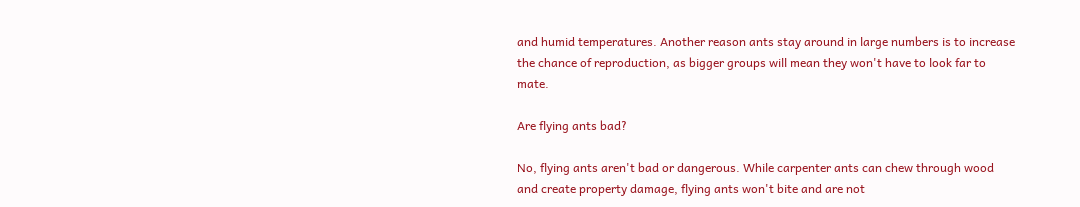and humid temperatures. Another reason ants stay around in large numbers is to increase the chance of reproduction, as bigger groups will mean they won't have to look far to mate.

Are flying ants bad?

No, flying ants aren't bad or dangerous. While carpenter ants can chew through wood and create property damage, flying ants won't bite and are not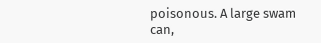poisonous. A large swam can,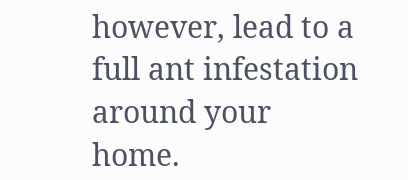however, lead to a full ant infestation around your home.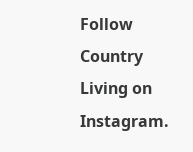Follow Country Living on Instagram.